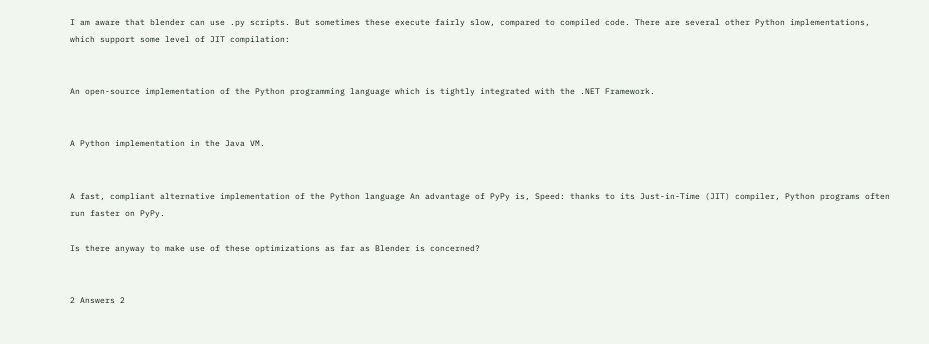I am aware that blender can use .py scripts. But sometimes these execute fairly slow, compared to compiled code. There are several other Python implementations, which support some level of JIT compilation:


An open-source implementation of the Python programming language which is tightly integrated with the .NET Framework.


A Python implementation in the Java VM.


A fast, compliant alternative implementation of the Python language An advantage of PyPy is, Speed: thanks to its Just-in-Time (JIT) compiler, Python programs often run faster on PyPy.

Is there anyway to make use of these optimizations as far as Blender is concerned?


2 Answers 2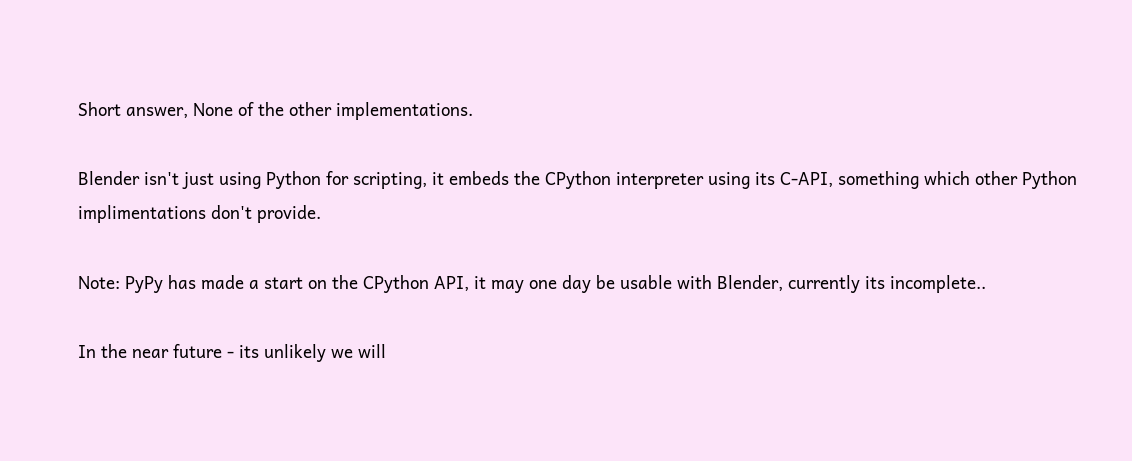Short answer, None of the other implementations.

Blender isn't just using Python for scripting, it embeds the CPython interpreter using its C-API, something which other Python implimentations don't provide.

Note: PyPy has made a start on the CPython API, it may one day be usable with Blender, currently its incomplete..

In the near future - its unlikely we will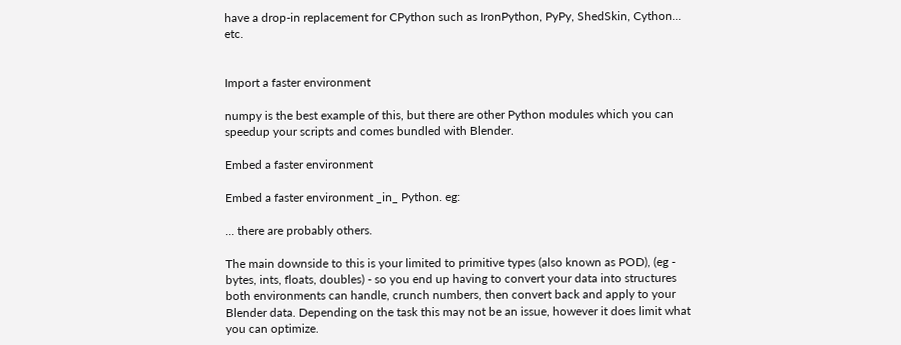have a drop-in replacement for CPython such as IronPython, PyPy, ShedSkin, Cython... etc.


Import a faster environment

numpy is the best example of this, but there are other Python modules which you can speedup your scripts and comes bundled with Blender.

Embed a faster environment

Embed a faster environment _in_ Python. eg:

... there are probably others.

The main downside to this is your limited to primitive types (also known as POD), (eg - bytes, ints, floats, doubles) - so you end up having to convert your data into structures both environments can handle, crunch numbers, then convert back and apply to your Blender data. Depending on the task this may not be an issue, however it does limit what you can optimize.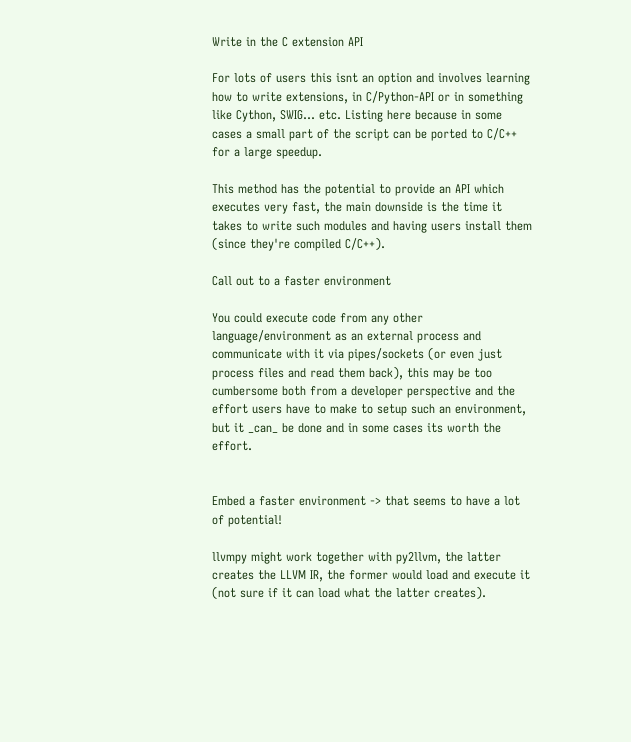Write in the C extension API

For lots of users this isnt an option and involves learning how to write extensions, in C/Python-API or in something like Cython, SWIG... etc. Listing here because in some cases a small part of the script can be ported to C/C++ for a large speedup.

This method has the potential to provide an API which executes very fast, the main downside is the time it takes to write such modules and having users install them (since they're compiled C/C++).

Call out to a faster environment

You could execute code from any other language/environment as an external process and communicate with it via pipes/sockets (or even just process files and read them back), this may be too cumbersome both from a developer perspective and the effort users have to make to setup such an environment, but it _can_ be done and in some cases its worth the effort.


Embed a faster environment -> that seems to have a lot of potential!

llvmpy might work together with py2llvm, the latter creates the LLVM IR, the former would load and execute it (not sure if it can load what the latter creates).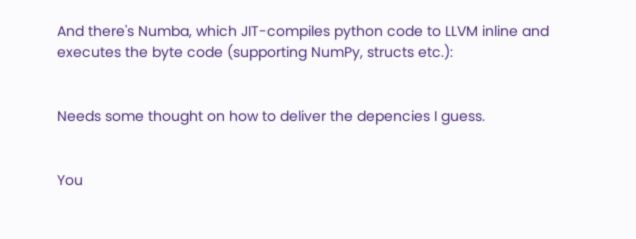And there's Numba, which JIT-compiles python code to LLVM inline and executes the byte code (supporting NumPy, structs etc.):


Needs some thought on how to deliver the depencies I guess.


You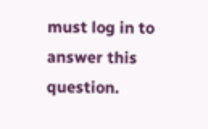must log in to answer this question.